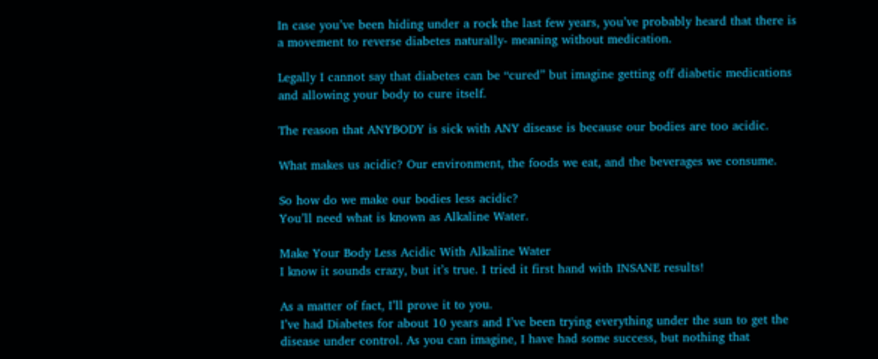In case you’ve been hiding under a rock the last few years, you’ve probably heard that there is a movement to reverse diabetes naturally- meaning without medication.

Legally I cannot say that diabetes can be “cured” but imagine getting off diabetic medications and allowing your body to cure itself.

The reason that ANYBODY is sick with ANY disease is because our bodies are too acidic.

What makes us acidic? Our environment, the foods we eat, and the beverages we consume.

So how do we make our bodies less acidic?
You’ll need what is known as Alkaline Water.

Make Your Body Less Acidic With Alkaline Water
I know it sounds crazy, but it’s true. I tried it first hand with INSANE results!

As a matter of fact, I’ll prove it to you.
I’ve had Diabetes for about 10 years and I’ve been trying everything under the sun to get the disease under control. As you can imagine, I have had some success, but nothing that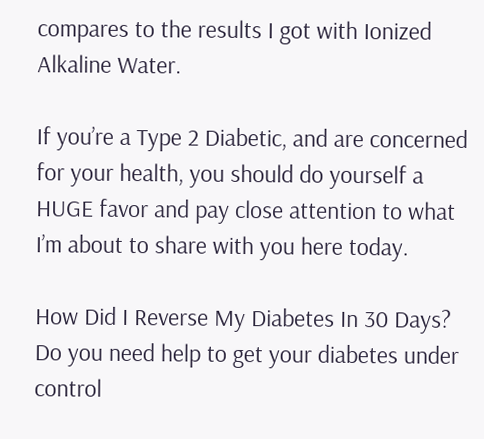compares to the results I got with Ionized Alkaline Water.

If you’re a Type 2 Diabetic, and are concerned for your health, you should do yourself a HUGE favor and pay close attention to what I’m about to share with you here today.

How Did I Reverse My Diabetes In 30 Days?
Do you need help to get your diabetes under control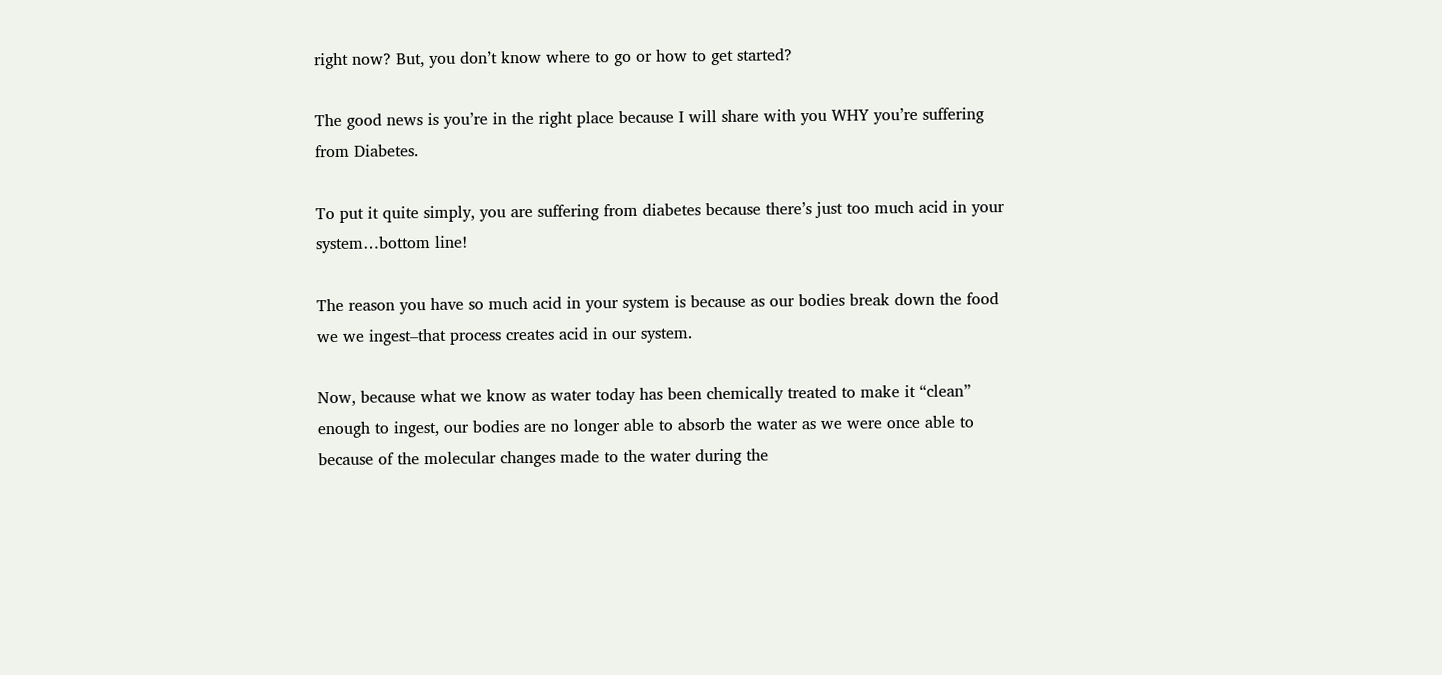right now? But, you don’t know where to go or how to get started?

The good news is you’re in the right place because I will share with you WHY you’re suffering from Diabetes.

To put it quite simply, you are suffering from diabetes because there’s just too much acid in your system…bottom line!

The reason you have so much acid in your system is because as our bodies break down the food we we ingest–that process creates acid in our system.

Now, because what we know as water today has been chemically treated to make it “clean” enough to ingest, our bodies are no longer able to absorb the water as we were once able to because of the molecular changes made to the water during the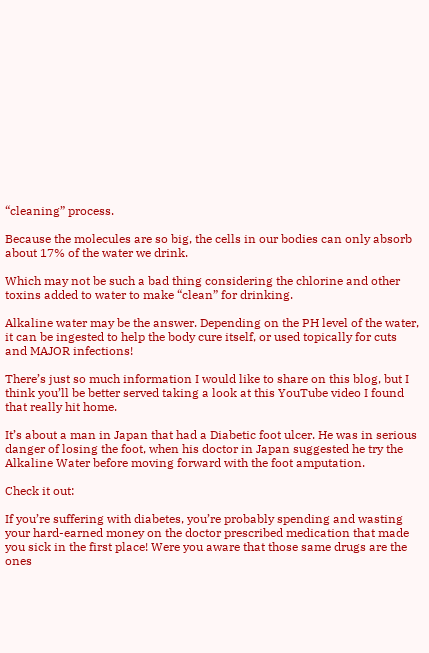“cleaning” process.

Because the molecules are so big, the cells in our bodies can only absorb about 17% of the water we drink.

Which may not be such a bad thing considering the chlorine and other toxins added to water to make “clean” for drinking.

Alkaline water may be the answer. Depending on the PH level of the water, it can be ingested to help the body cure itself, or used topically for cuts and MAJOR infections!

There’s just so much information I would like to share on this blog, but I think you’ll be better served taking a look at this YouTube video I found that really hit home.

It’s about a man in Japan that had a Diabetic foot ulcer. He was in serious danger of losing the foot, when his doctor in Japan suggested he try the Alkaline Water before moving forward with the foot amputation.

Check it out:

If you’re suffering with diabetes, you’re probably spending and wasting your hard-earned money on the doctor prescribed medication that made you sick in the first place! Were you aware that those same drugs are the ones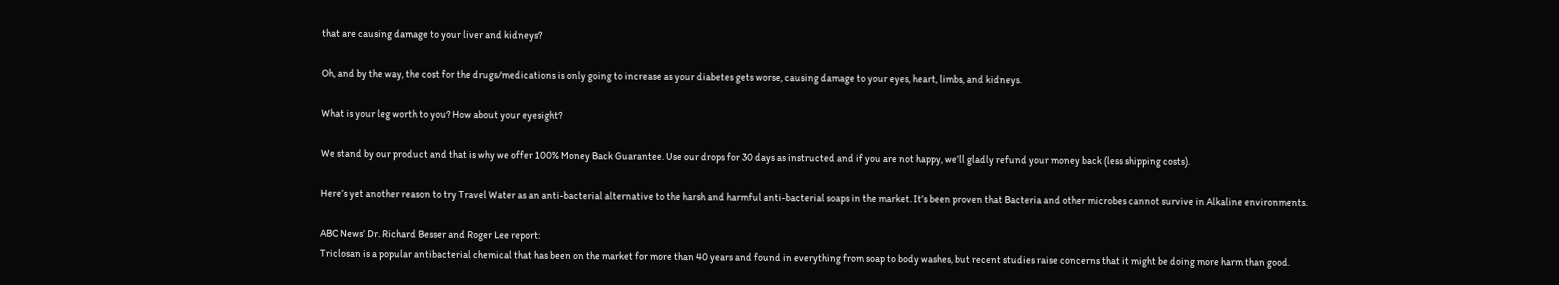that are causing damage to your liver and kidneys?

Oh, and by the way, the cost for the drugs/medications is only going to increase as your diabetes gets worse, causing damage to your eyes, heart, limbs, and kidneys.

What is your leg worth to you? How about your eyesight?

We stand by our product and that is why we offer 100% Money Back Guarantee. Use our drops for 30 days as instructed and if you are not happy, we’ll gladly refund your money back (less shipping costs).

Here’s yet another reason to try Travel Water as an anti-bacterial alternative to the harsh and harmful anti-bacterial soaps in the market. It’s been proven that Bacteria and other microbes cannot survive in Alkaline environments.

ABC News’ Dr. Richard Besser and Roger Lee report:
Triclosan is a popular antibacterial chemical that has been on the market for more than 40 years and found in everything from soap to body washes, but recent studies raise concerns that it might be doing more harm than good.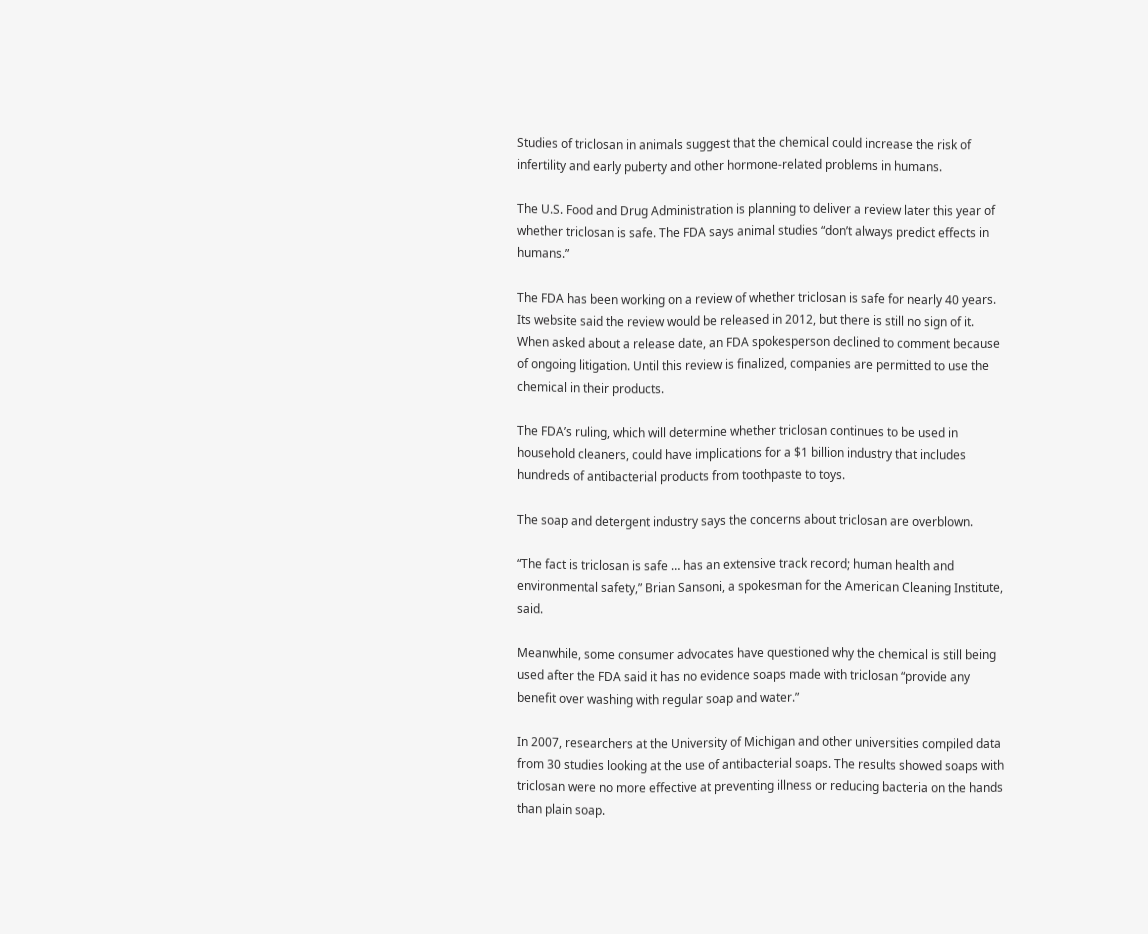Studies of triclosan in animals suggest that the chemical could increase the risk of infertility and early puberty and other hormone-related problems in humans.

The U.S. Food and Drug Administration is planning to deliver a review later this year of whether triclosan is safe. The FDA says animal studies “don’t always predict effects in humans.”

The FDA has been working on a review of whether triclosan is safe for nearly 40 years. Its website said the review would be released in 2012, but there is still no sign of it. When asked about a release date, an FDA spokesperson declined to comment because of ongoing litigation. Until this review is finalized, companies are permitted to use the chemical in their products.

The FDA’s ruling, which will determine whether triclosan continues to be used in household cleaners, could have implications for a $1 billion industry that includes hundreds of antibacterial products from toothpaste to toys.

The soap and detergent industry says the concerns about triclosan are overblown.

“The fact is triclosan is safe … has an extensive track record; human health and environmental safety,” Brian Sansoni, a spokesman for the American Cleaning Institute, said.

Meanwhile, some consumer advocates have questioned why the chemical is still being used after the FDA said it has no evidence soaps made with triclosan “provide any benefit over washing with regular soap and water.”

In 2007, researchers at the University of Michigan and other universities compiled data from 30 studies looking at the use of antibacterial soaps. The results showed soaps with triclosan were no more effective at preventing illness or reducing bacteria on the hands than plain soap.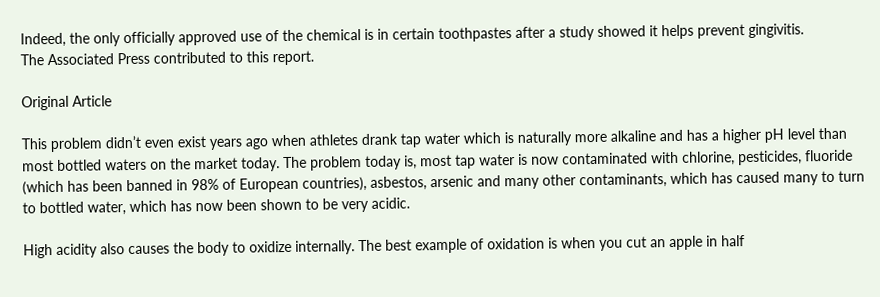Indeed, the only officially approved use of the chemical is in certain toothpastes after a study showed it helps prevent gingivitis.
The Associated Press contributed to this report.

Original Article

This problem didn’t even exist years ago when athletes drank tap water which is naturally more alkaline and has a higher pH level than most bottled waters on the market today. The problem today is, most tap water is now contaminated with chlorine, pesticides, fluoride (which has been banned in 98% of European countries), asbestos, arsenic and many other contaminants, which has caused many to turn to bottled water, which has now been shown to be very acidic.

High acidity also causes the body to oxidize internally. The best example of oxidation is when you cut an apple in half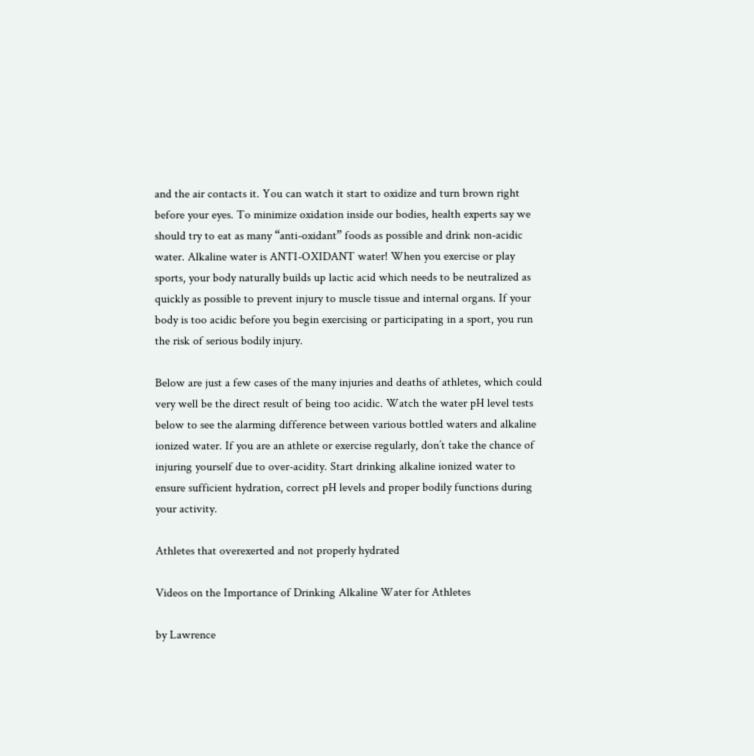and the air contacts it. You can watch it start to oxidize and turn brown right before your eyes. To minimize oxidation inside our bodies, health experts say we should try to eat as many “anti-oxidant” foods as possible and drink non-acidic water. Alkaline water is ANTI-OXIDANT water! When you exercise or play sports, your body naturally builds up lactic acid which needs to be neutralized as quickly as possible to prevent injury to muscle tissue and internal organs. If your body is too acidic before you begin exercising or participating in a sport, you run the risk of serious bodily injury.

Below are just a few cases of the many injuries and deaths of athletes, which could very well be the direct result of being too acidic. Watch the water pH level tests below to see the alarming difference between various bottled waters and alkaline ionized water. If you are an athlete or exercise regularly, don’t take the chance of injuring yourself due to over-acidity. Start drinking alkaline ionized water to ensure sufficient hydration, correct pH levels and proper bodily functions during your activity.

Athletes that overexerted and not properly hydrated

Videos on the Importance of Drinking Alkaline Water for Athletes

by Lawrence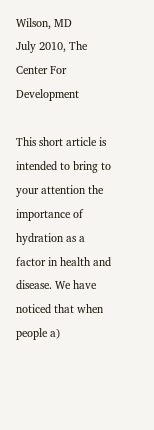Wilson, MD
July 2010, The Center For Development

This short article is intended to bring to your attention the importance of hydration as a factor in health and disease. We have noticed that when people a)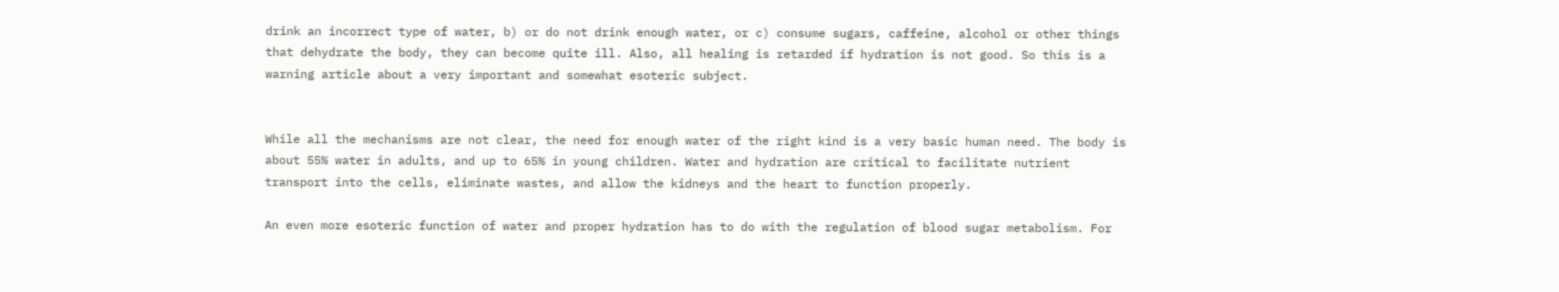drink an incorrect type of water, b) or do not drink enough water, or c) consume sugars, caffeine, alcohol or other things that dehydrate the body, they can become quite ill. Also, all healing is retarded if hydration is not good. So this is a warning article about a very important and somewhat esoteric subject.


While all the mechanisms are not clear, the need for enough water of the right kind is a very basic human need. The body is about 55% water in adults, and up to 65% in young children. Water and hydration are critical to facilitate nutrient transport into the cells, eliminate wastes, and allow the kidneys and the heart to function properly.

An even more esoteric function of water and proper hydration has to do with the regulation of blood sugar metabolism. For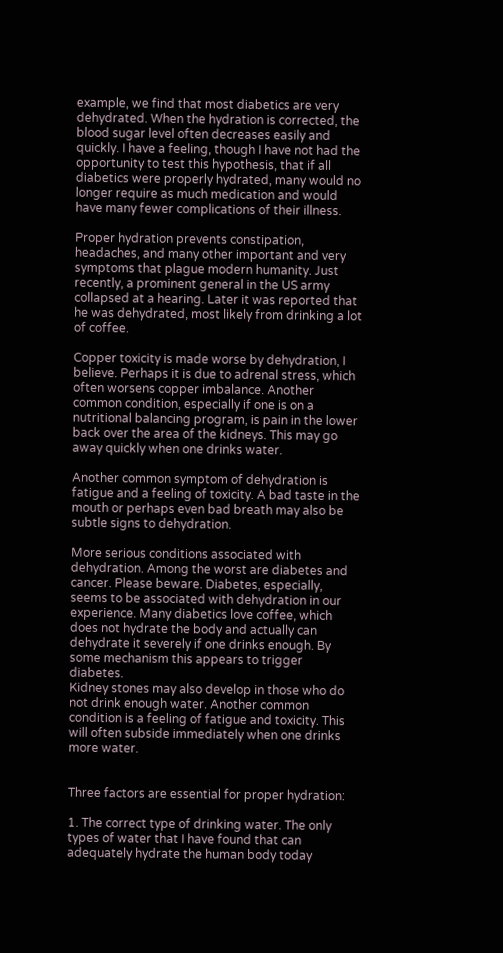example, we find that most diabetics are very dehydrated. When the hydration is corrected, the blood sugar level often decreases easily and quickly. I have a feeling, though I have not had the opportunity to test this hypothesis, that if all diabetics were properly hydrated, many would no longer require as much medication and would have many fewer complications of their illness.

Proper hydration prevents constipation, headaches, and many other important and very symptoms that plague modern humanity. Just recently, a prominent general in the US army collapsed at a hearing. Later it was reported that he was dehydrated, most likely from drinking a lot of coffee.

Copper toxicity is made worse by dehydration, I believe. Perhaps it is due to adrenal stress, which often worsens copper imbalance. Another common condition, especially if one is on a nutritional balancing program, is pain in the lower back over the area of the kidneys. This may go away quickly when one drinks water.

Another common symptom of dehydration is fatigue and a feeling of toxicity. A bad taste in the mouth or perhaps even bad breath may also be subtle signs to dehydration.

More serious conditions associated with dehydration. Among the worst are diabetes and cancer. Please beware. Diabetes, especially, seems to be associated with dehydration in our experience. Many diabetics love coffee, which does not hydrate the body and actually can dehydrate it severely if one drinks enough. By some mechanism this appears to trigger diabetes.
Kidney stones may also develop in those who do not drink enough water. Another common condition is a feeling of fatigue and toxicity. This will often subside immediately when one drinks more water.


Three factors are essential for proper hydration:

1. The correct type of drinking water. The only types of water that I have found that can adequately hydrate the human body today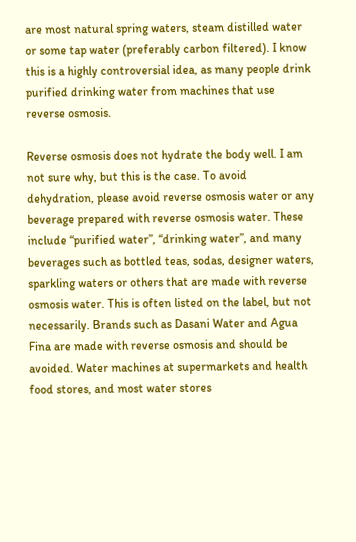are most natural spring waters, steam distilled water or some tap water (preferably carbon filtered). I know this is a highly controversial idea, as many people drink purified drinking water from machines that use reverse osmosis.

Reverse osmosis does not hydrate the body well. I am not sure why, but this is the case. To avoid dehydration, please avoid reverse osmosis water or any beverage prepared with reverse osmosis water. These include “purified water”, “drinking water”, and many beverages such as bottled teas, sodas, designer waters, sparkling waters or others that are made with reverse osmosis water. This is often listed on the label, but not necessarily. Brands such as Dasani Water and Agua Fina are made with reverse osmosis and should be avoided. Water machines at supermarkets and health food stores, and most water stores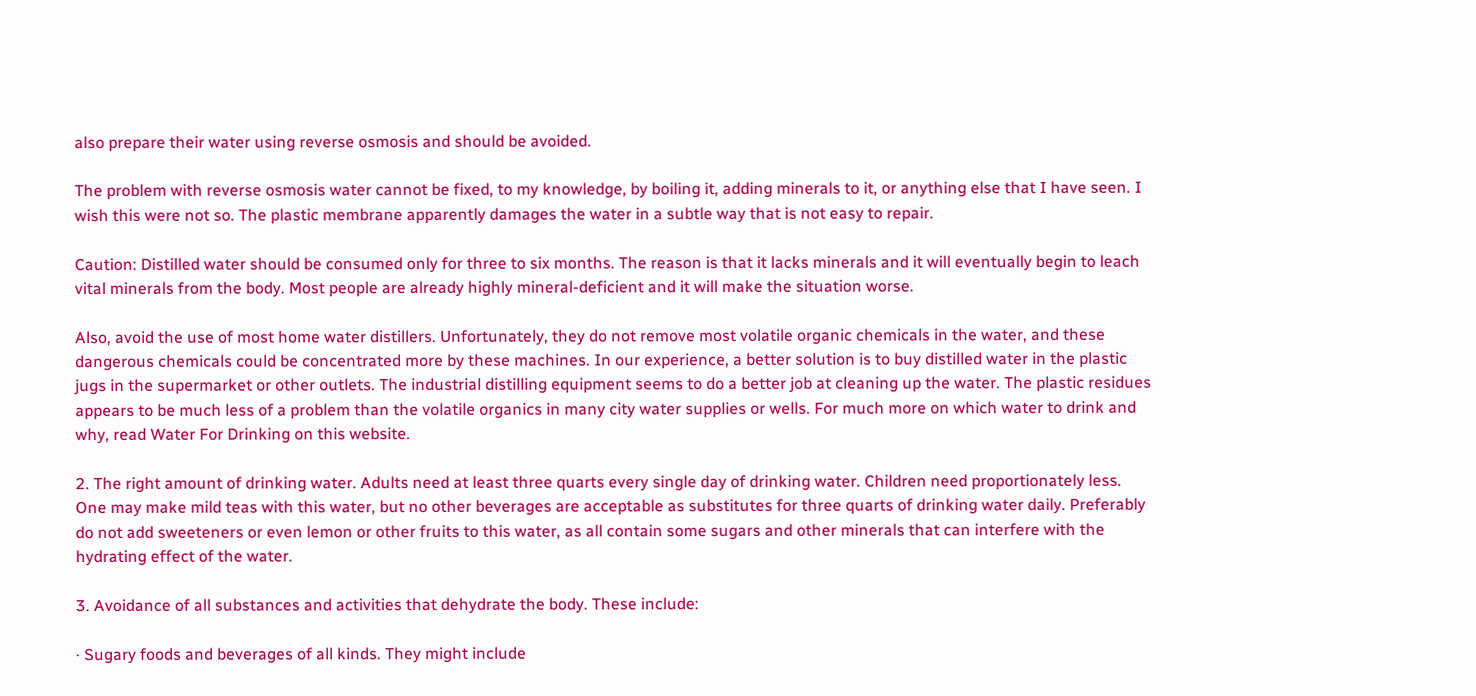also prepare their water using reverse osmosis and should be avoided.

The problem with reverse osmosis water cannot be fixed, to my knowledge, by boiling it, adding minerals to it, or anything else that I have seen. I wish this were not so. The plastic membrane apparently damages the water in a subtle way that is not easy to repair.

Caution: Distilled water should be consumed only for three to six months. The reason is that it lacks minerals and it will eventually begin to leach vital minerals from the body. Most people are already highly mineral-deficient and it will make the situation worse.

Also, avoid the use of most home water distillers. Unfortunately, they do not remove most volatile organic chemicals in the water, and these dangerous chemicals could be concentrated more by these machines. In our experience, a better solution is to buy distilled water in the plastic jugs in the supermarket or other outlets. The industrial distilling equipment seems to do a better job at cleaning up the water. The plastic residues appears to be much less of a problem than the volatile organics in many city water supplies or wells. For much more on which water to drink and why, read Water For Drinking on this website.

2. The right amount of drinking water. Adults need at least three quarts every single day of drinking water. Children need proportionately less. One may make mild teas with this water, but no other beverages are acceptable as substitutes for three quarts of drinking water daily. Preferably do not add sweeteners or even lemon or other fruits to this water, as all contain some sugars and other minerals that can interfere with the hydrating effect of the water.

3. Avoidance of all substances and activities that dehydrate the body. These include:

· Sugary foods and beverages of all kinds. They might include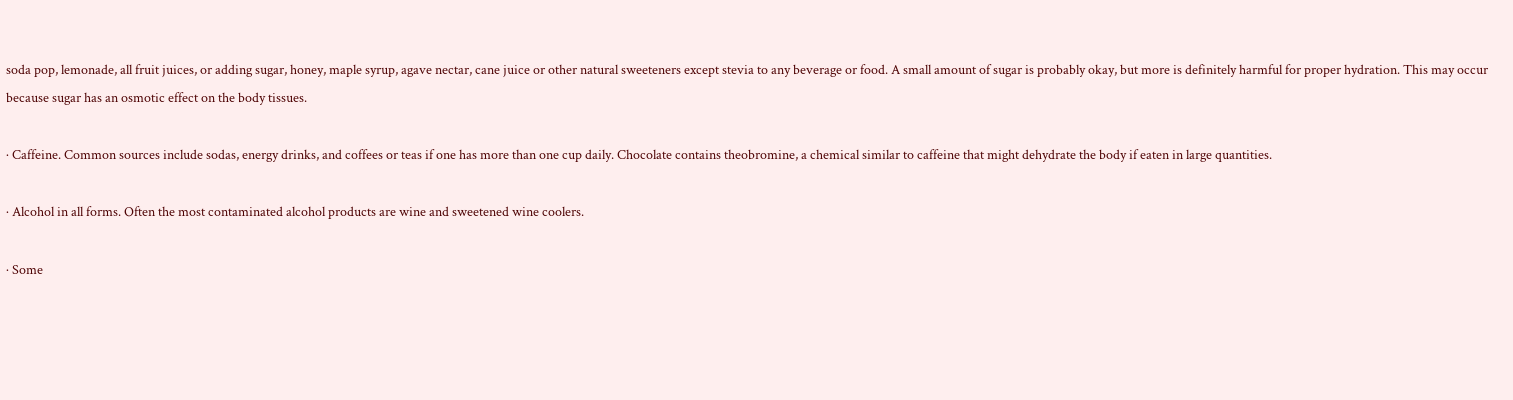soda pop, lemonade, all fruit juices, or adding sugar, honey, maple syrup, agave nectar, cane juice or other natural sweeteners except stevia to any beverage or food. A small amount of sugar is probably okay, but more is definitely harmful for proper hydration. This may occur because sugar has an osmotic effect on the body tissues.

· Caffeine. Common sources include sodas, energy drinks, and coffees or teas if one has more than one cup daily. Chocolate contains theobromine, a chemical similar to caffeine that might dehydrate the body if eaten in large quantities.

· Alcohol in all forms. Often the most contaminated alcohol products are wine and sweetened wine coolers.

· Some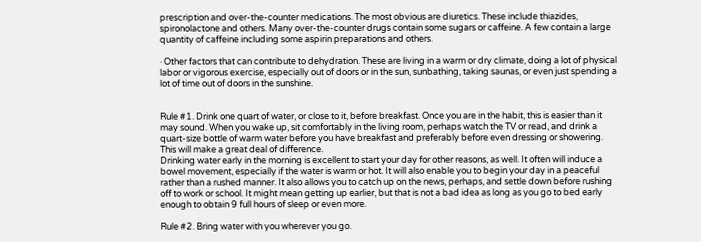prescription and over-the-counter medications. The most obvious are diuretics. These include thiazides, spironolactone and others. Many over-the-counter drugs contain some sugars or caffeine. A few contain a large quantity of caffeine including some aspirin preparations and others.

· Other factors that can contribute to dehydration. These are living in a warm or dry climate, doing a lot of physical labor or vigorous exercise, especially out of doors or in the sun, sunbathing, taking saunas, or even just spending a lot of time out of doors in the sunshine.


Rule #1. Drink one quart of water, or close to it, before breakfast. Once you are in the habit, this is easier than it may sound. When you wake up, sit comfortably in the living room, perhaps watch the TV or read, and drink a quart-size bottle of warm water before you have breakfast and preferably before even dressing or showering. This will make a great deal of difference.
Drinking water early in the morning is excellent to start your day for other reasons, as well. It often will induce a bowel movement, especially if the water is warm or hot. It will also enable you to begin your day in a peaceful rather than a rushed manner. It also allows you to catch up on the news, perhaps, and settle down before rushing off to work or school. It might mean getting up earlier, but that is not a bad idea as long as you go to bed early enough to obtain 9 full hours of sleep or even more.

Rule #2. Bring water with you wherever you go.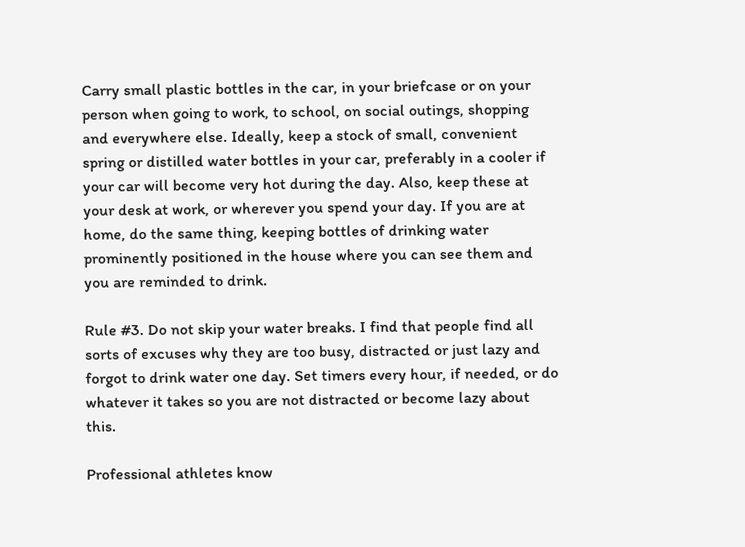Carry small plastic bottles in the car, in your briefcase or on your person when going to work, to school, on social outings, shopping and everywhere else. Ideally, keep a stock of small, convenient spring or distilled water bottles in your car, preferably in a cooler if your car will become very hot during the day. Also, keep these at your desk at work, or wherever you spend your day. If you are at home, do the same thing, keeping bottles of drinking water prominently positioned in the house where you can see them and you are reminded to drink.

Rule #3. Do not skip your water breaks. I find that people find all sorts of excuses why they are too busy, distracted or just lazy and forgot to drink water one day. Set timers every hour, if needed, or do whatever it takes so you are not distracted or become lazy about this.

Professional athletes know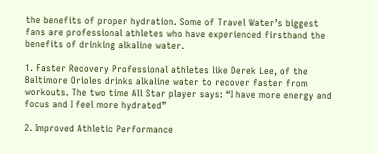the benefits of proper hydration. Some of Travel Water’s biggest fans are professional athletes who have experienced firsthand the benefits of drinking alkaline water.

1. Faster Recovery Professional athletes like Derek Lee, of the Baltimore Orioles drinks alkaline water to recover faster from workouts. The two time All Star player says: “I have more energy and focus and I feel more hydrated”

2. Improved Athletic Performance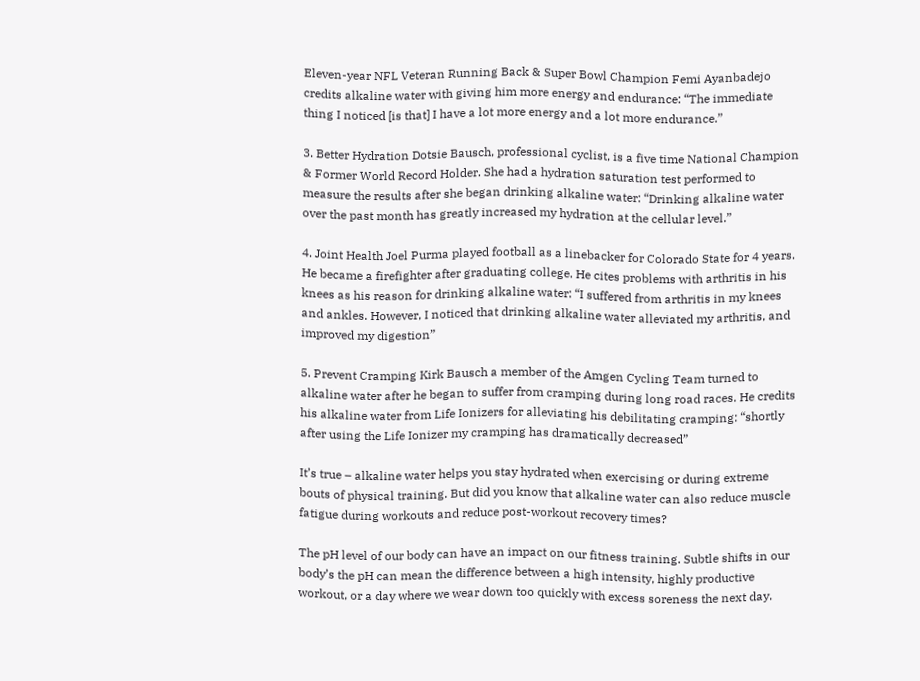Eleven-year NFL Veteran Running Back & Super Bowl Champion Femi Ayanbadejo credits alkaline water with giving him more energy and endurance: “The immediate thing I noticed [is that] I have a lot more energy and a lot more endurance.”

3. Better Hydration Dotsie Bausch, professional cyclist, is a five time National Champion & Former World Record Holder. She had a hydration saturation test performed to measure the results after she began drinking alkaline water: “Drinking alkaline water over the past month has greatly increased my hydration at the cellular level.”

4. Joint Health Joel Purma played football as a linebacker for Colorado State for 4 years. He became a firefighter after graduating college. He cites problems with arthritis in his knees as his reason for drinking alkaline water: “I suffered from arthritis in my knees and ankles. However, I noticed that drinking alkaline water alleviated my arthritis, and improved my digestion”

5. Prevent Cramping Kirk Bausch a member of the Amgen Cycling Team turned to alkaline water after he began to suffer from cramping during long road races. He credits his alkaline water from Life Ionizers for alleviating his debilitating cramping: “shortly after using the Life Ionizer my cramping has dramatically decreased”

It’s true – alkaline water helps you stay hydrated when exercising or during extreme bouts of physical training. But did you know that alkaline water can also reduce muscle fatigue during workouts and reduce post-workout recovery times?

The pH level of our body can have an impact on our fitness training. Subtle shifts in our body’s the pH can mean the difference between a high intensity, highly productive workout, or a day where we wear down too quickly with excess soreness the next day.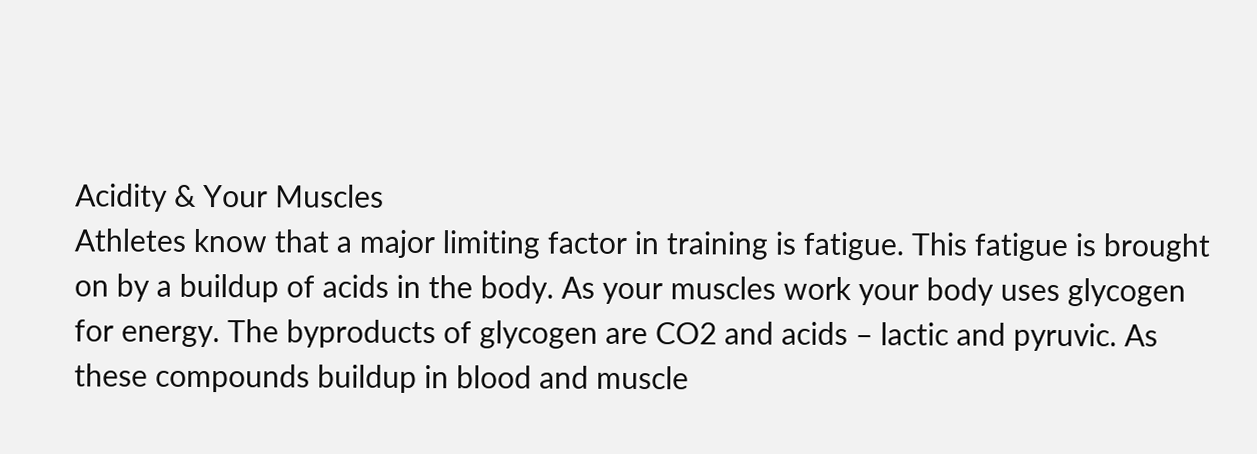Acidity & Your Muscles
Athletes know that a major limiting factor in training is fatigue. This fatigue is brought on by a buildup of acids in the body. As your muscles work your body uses glycogen for energy. The byproducts of glycogen are CO2 and acids – lactic and pyruvic. As these compounds buildup in blood and muscle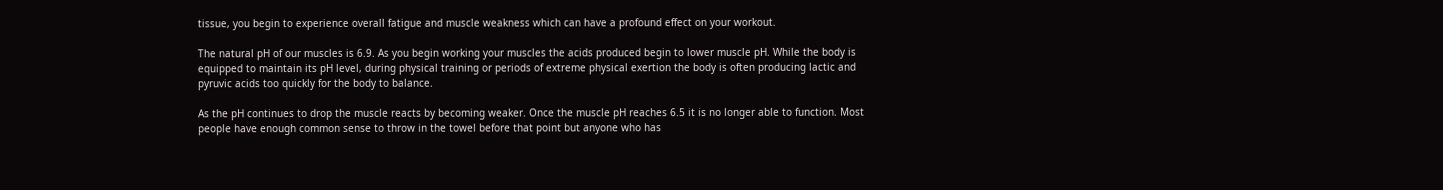tissue, you begin to experience overall fatigue and muscle weakness which can have a profound effect on your workout.

The natural pH of our muscles is 6.9. As you begin working your muscles the acids produced begin to lower muscle pH. While the body is equipped to maintain its pH level, during physical training or periods of extreme physical exertion the body is often producing lactic and pyruvic acids too quickly for the body to balance.

As the pH continues to drop the muscle reacts by becoming weaker. Once the muscle pH reaches 6.5 it is no longer able to function. Most people have enough common sense to throw in the towel before that point but anyone who has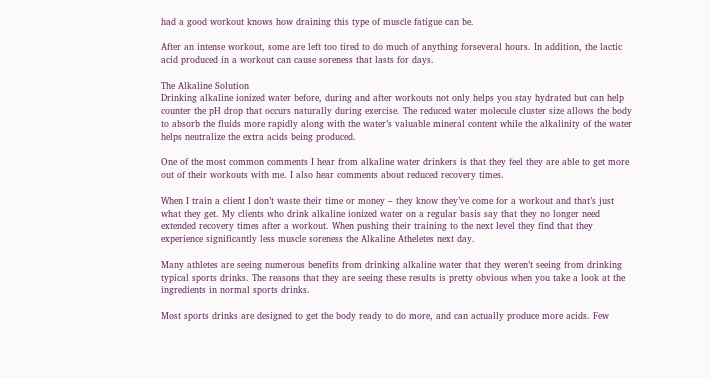had a good workout knows how draining this type of muscle fatigue can be.

After an intense workout, some are left too tired to do much of anything forseveral hours. In addition, the lactic acid produced in a workout can cause soreness that lasts for days.

The Alkaline Solution
Drinking alkaline ionized water before, during and after workouts not only helps you stay hydrated but can help counter the pH drop that occurs naturally during exercise. The reduced water molecule cluster size allows the body to absorb the fluids more rapidly along with the water’s valuable mineral content while the alkalinity of the water helps neutralize the extra acids being produced.

One of the most common comments I hear from alkaline water drinkers is that they feel they are able to get more out of their workouts with me. I also hear comments about reduced recovery times.

When I train a client I don’t waste their time or money – they know they’ve come for a workout and that’s just what they get. My clients who drink alkaline ionized water on a regular basis say that they no longer need extended recovery times after a workout. When pushing their training to the next level they find that they experience significantly less muscle soreness the Alkaline Atheletes next day.

Many athletes are seeing numerous benefits from drinking alkaline water that they weren’t seeing from drinking typical sports drinks. The reasons that they are seeing these results is pretty obvious when you take a look at the ingredients in normal sports drinks.

Most sports drinks are designed to get the body ready to do more, and can actually produce more acids. Few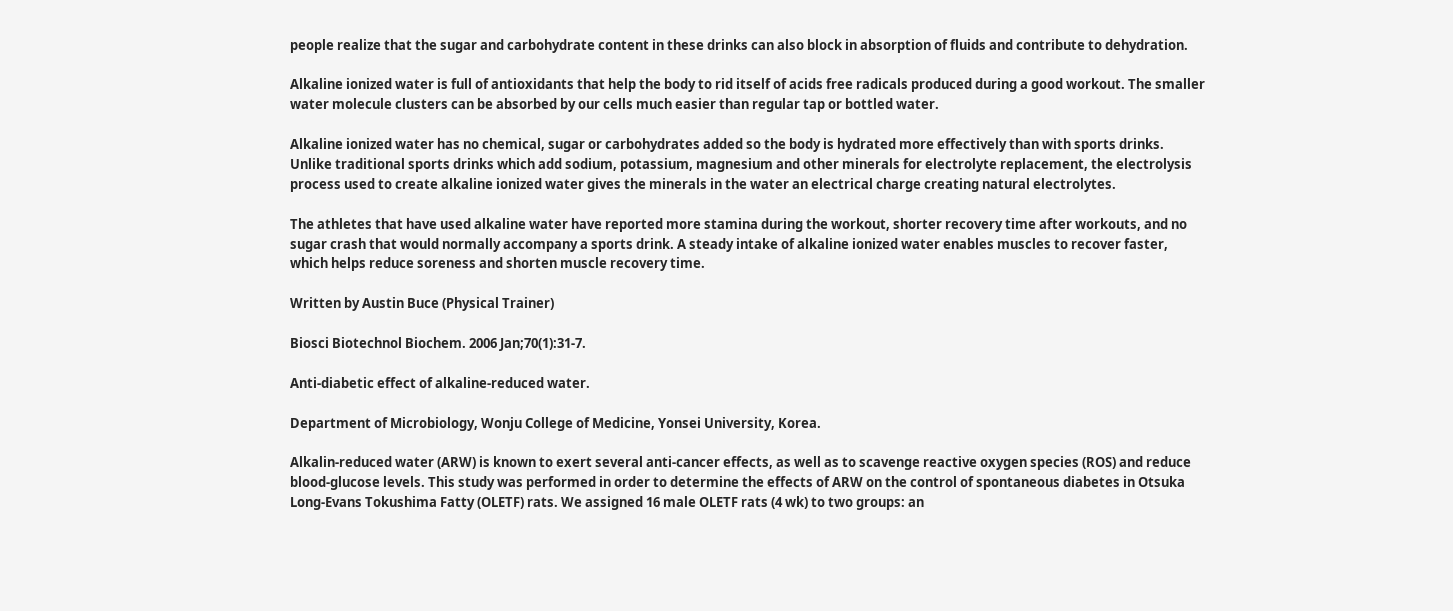people realize that the sugar and carbohydrate content in these drinks can also block in absorption of fluids and contribute to dehydration.

Alkaline ionized water is full of antioxidants that help the body to rid itself of acids free radicals produced during a good workout. The smaller water molecule clusters can be absorbed by our cells much easier than regular tap or bottled water.

Alkaline ionized water has no chemical, sugar or carbohydrates added so the body is hydrated more effectively than with sports drinks. Unlike traditional sports drinks which add sodium, potassium, magnesium and other minerals for electrolyte replacement, the electrolysis process used to create alkaline ionized water gives the minerals in the water an electrical charge creating natural electrolytes.

The athletes that have used alkaline water have reported more stamina during the workout, shorter recovery time after workouts, and no sugar crash that would normally accompany a sports drink. A steady intake of alkaline ionized water enables muscles to recover faster, which helps reduce soreness and shorten muscle recovery time.

Written by Austin Buce (Physical Trainer)

Biosci Biotechnol Biochem. 2006 Jan;70(1):31-7.

Anti-diabetic effect of alkaline-reduced water.

Department of Microbiology, Wonju College of Medicine, Yonsei University, Korea.

Alkalin-reduced water (ARW) is known to exert several anti-cancer effects, as well as to scavenge reactive oxygen species (ROS) and reduce blood-glucose levels. This study was performed in order to determine the effects of ARW on the control of spontaneous diabetes in Otsuka Long-Evans Tokushima Fatty (OLETF) rats. We assigned 16 male OLETF rats (4 wk) to two groups: an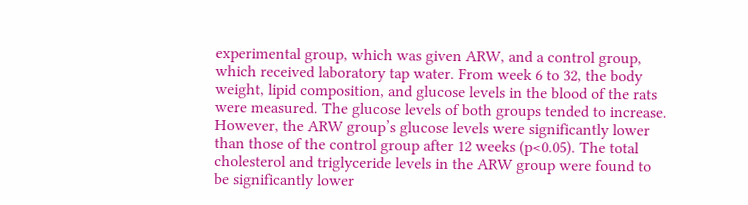experimental group, which was given ARW, and a control group, which received laboratory tap water. From week 6 to 32, the body weight, lipid composition, and glucose levels in the blood of the rats were measured. The glucose levels of both groups tended to increase. However, the ARW group’s glucose levels were significantly lower than those of the control group after 12 weeks (p<0.05). The total cholesterol and triglyceride levels in the ARW group were found to be significantly lower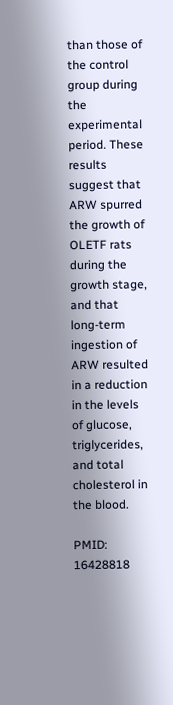than those of the control group during the experimental period. These results suggest that ARW spurred the growth of OLETF rats during the growth stage, and that long-term ingestion of ARW resulted in a reduction in the levels of glucose, triglycerides, and total cholesterol in the blood.

PMID: 16428818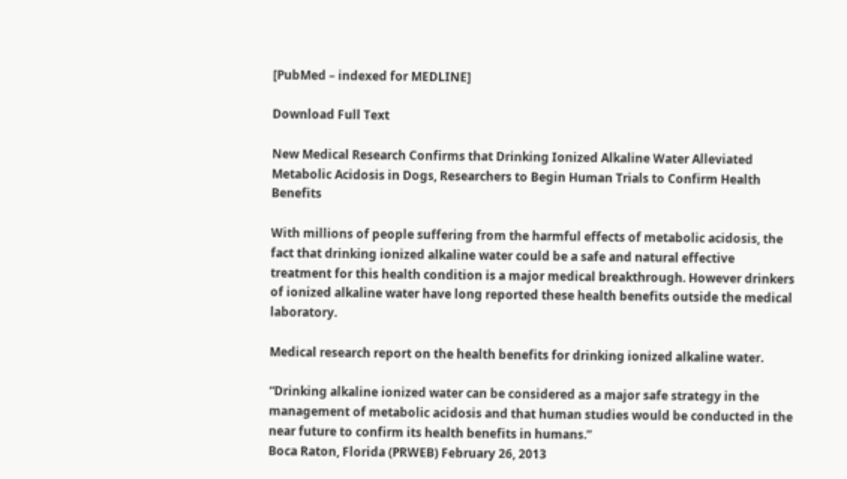[PubMed – indexed for MEDLINE]

Download Full Text

New Medical Research Confirms that Drinking Ionized Alkaline Water Alleviated Metabolic Acidosis in Dogs, Researchers to Begin Human Trials to Confirm Health Benefits

With millions of people suffering from the harmful effects of metabolic acidosis, the fact that drinking ionized alkaline water could be a safe and natural effective treatment for this health condition is a major medical breakthrough. However drinkers of ionized alkaline water have long reported these health benefits outside the medical laboratory.

Medical research report on the health benefits for drinking ionized alkaline water.

“Drinking alkaline ionized water can be considered as a major safe strategy in the management of metabolic acidosis and that human studies would be conducted in the near future to confirm its health benefits in humans.”
Boca Raton, Florida (PRWEB) February 26, 2013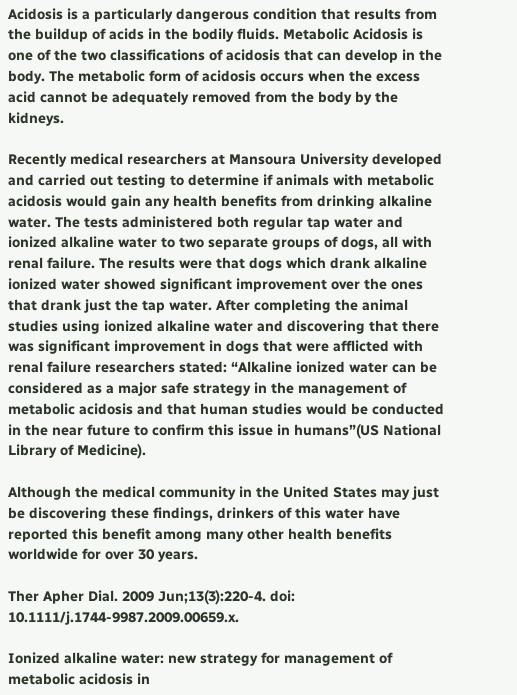Acidosis is a particularly dangerous condition that results from the buildup of acids in the bodily fluids. Metabolic Acidosis is one of the two classifications of acidosis that can develop in the body. The metabolic form of acidosis occurs when the excess acid cannot be adequately removed from the body by the kidneys.

Recently medical researchers at Mansoura University developed and carried out testing to determine if animals with metabolic acidosis would gain any health benefits from drinking alkaline water. The tests administered both regular tap water and ionized alkaline water to two separate groups of dogs, all with renal failure. The results were that dogs which drank alkaline ionized water showed significant improvement over the ones that drank just the tap water. After completing the animal studies using ionized alkaline water and discovering that there was significant improvement in dogs that were afflicted with renal failure researchers stated: “Alkaline ionized water can be considered as a major safe strategy in the management of metabolic acidosis and that human studies would be conducted in the near future to confirm this issue in humans”(US National Library of Medicine).

Although the medical community in the United States may just be discovering these findings, drinkers of this water have reported this benefit among many other health benefits worldwide for over 30 years.

Ther Apher Dial. 2009 Jun;13(3):220-4. doi: 10.1111/j.1744-9987.2009.00659.x.

Ionized alkaline water: new strategy for management of metabolic acidosis in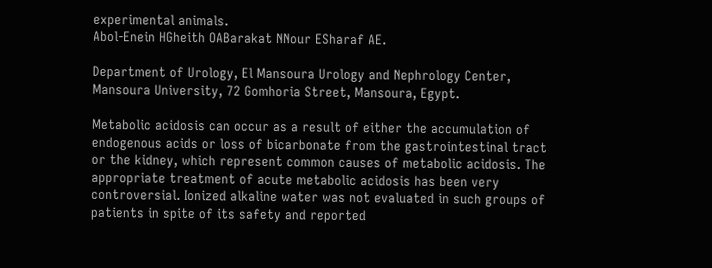experimental animals.
Abol-Enein HGheith OABarakat NNour ESharaf AE.

Department of Urology, El Mansoura Urology and Nephrology Center, Mansoura University, 72 Gomhoria Street, Mansoura, Egypt.

Metabolic acidosis can occur as a result of either the accumulation of endogenous acids or loss of bicarbonate from the gastrointestinal tract or the kidney, which represent common causes of metabolic acidosis. The appropriate treatment of acute metabolic acidosis has been very controversial. Ionized alkaline water was not evaluated in such groups of patients in spite of its safety and reported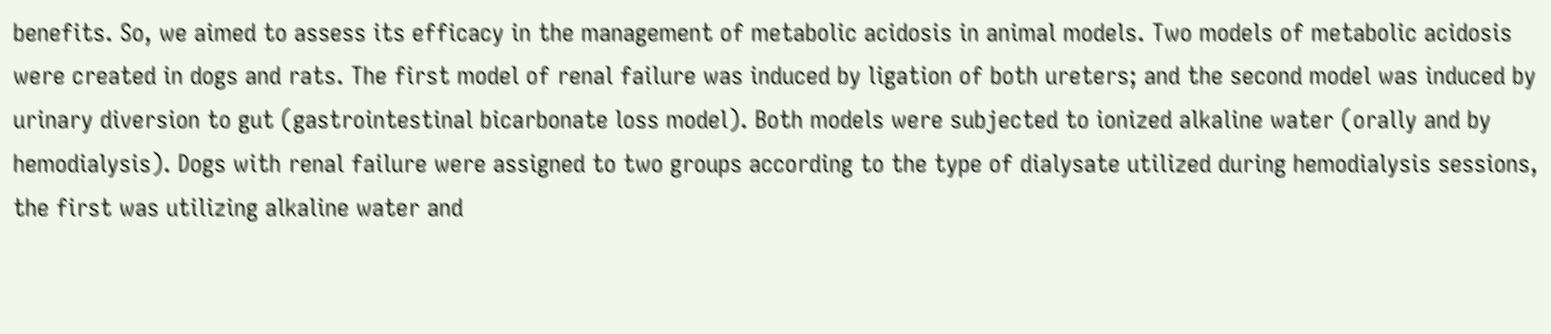benefits. So, we aimed to assess its efficacy in the management of metabolic acidosis in animal models. Two models of metabolic acidosis were created in dogs and rats. The first model of renal failure was induced by ligation of both ureters; and the second model was induced by urinary diversion to gut (gastrointestinal bicarbonate loss model). Both models were subjected to ionized alkaline water (orally and by hemodialysis). Dogs with renal failure were assigned to two groups according to the type of dialysate utilized during hemodialysis sessions, the first was utilizing alkaline water and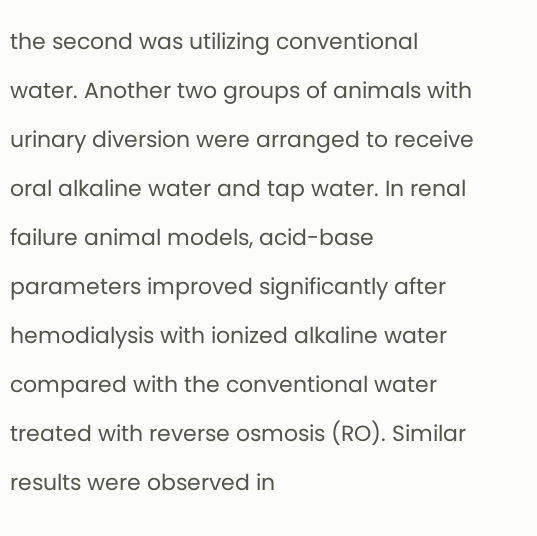the second was utilizing conventional water. Another two groups of animals with urinary diversion were arranged to receive oral alkaline water and tap water. In renal failure animal models, acid-base parameters improved significantly after hemodialysis with ionized alkaline water compared with the conventional water treated with reverse osmosis (RO). Similar results were observed in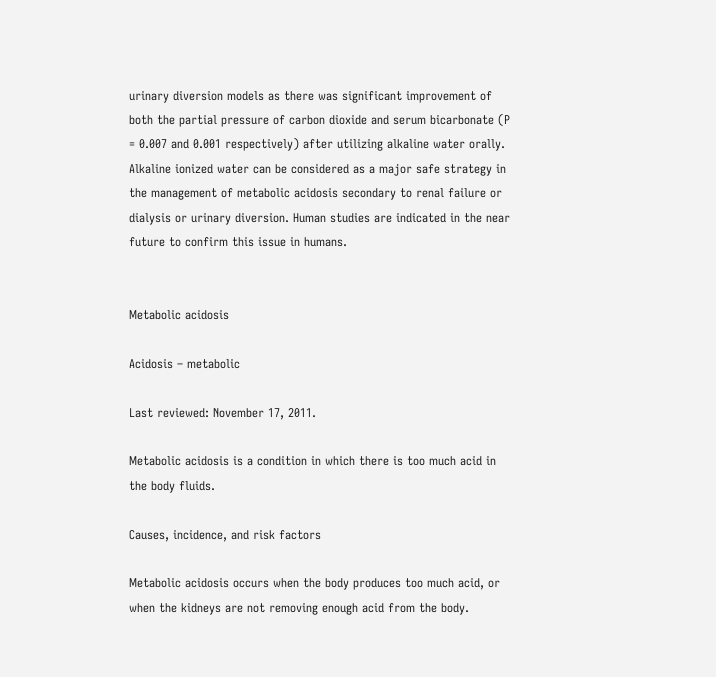urinary diversion models as there was significant improvement of both the partial pressure of carbon dioxide and serum bicarbonate (P = 0.007 and 0.001 respectively) after utilizing alkaline water orally. Alkaline ionized water can be considered as a major safe strategy in the management of metabolic acidosis secondary to renal failure or dialysis or urinary diversion. Human studies are indicated in the near future to confirm this issue in humans.


Metabolic acidosis

Acidosis – metabolic

Last reviewed: November 17, 2011.

Metabolic acidosis is a condition in which there is too much acid in the body fluids.

Causes, incidence, and risk factors

Metabolic acidosis occurs when the body produces too much acid, or when the kidneys are not removing enough acid from the body.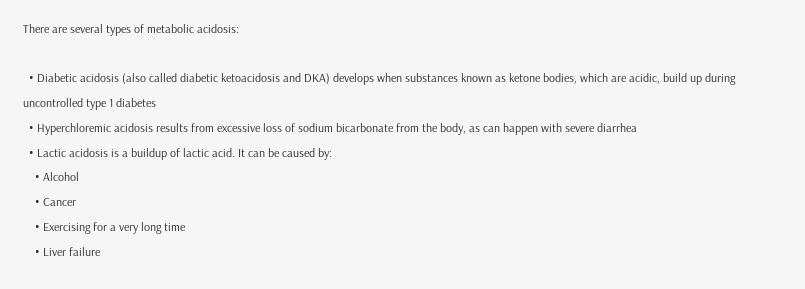There are several types of metabolic acidosis:

  • Diabetic acidosis (also called diabetic ketoacidosis and DKA) develops when substances known as ketone bodies, which are acidic, build up during uncontrolled type 1 diabetes
  • Hyperchloremic acidosis results from excessive loss of sodium bicarbonate from the body, as can happen with severe diarrhea
  • Lactic acidosis is a buildup of lactic acid. It can be caused by:
    • Alcohol
    • Cancer
    • Exercising for a very long time
    • Liver failure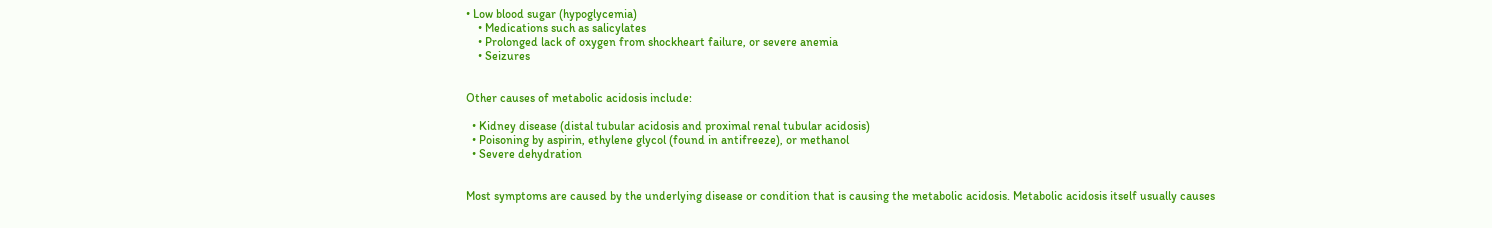• Low blood sugar (hypoglycemia)
    • Medications such as salicylates
    • Prolonged lack of oxygen from shockheart failure, or severe anemia
    • Seizures


Other causes of metabolic acidosis include:

  • Kidney disease (distal tubular acidosis and proximal renal tubular acidosis)
  • Poisoning by aspirin, ethylene glycol (found in antifreeze), or methanol
  • Severe dehydration


Most symptoms are caused by the underlying disease or condition that is causing the metabolic acidosis. Metabolic acidosis itself usually causes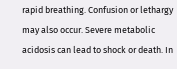rapid breathing. Confusion or lethargy may also occur. Severe metabolic acidosis can lead to shock or death. In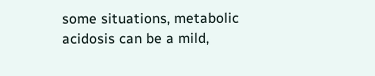some situations, metabolic acidosis can be a mild,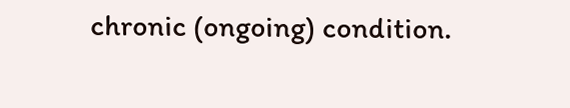chronic (ongoing) condition.